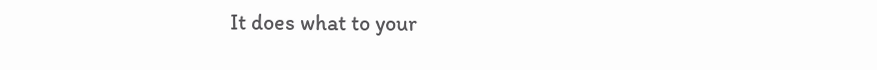It does what to your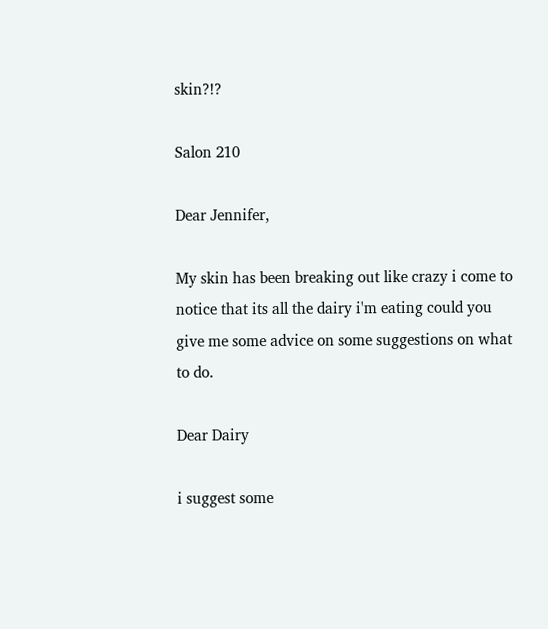skin?!?

Salon 210

Dear Jennifer,

My skin has been breaking out like crazy i come to notice that its all the dairy i'm eating could you give me some advice on some suggestions on what to do.

Dear Dairy

i suggest some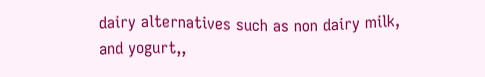dairy alternatives such as non dairy milk, and yogurt,,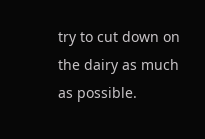try to cut down on the dairy as much as possible.